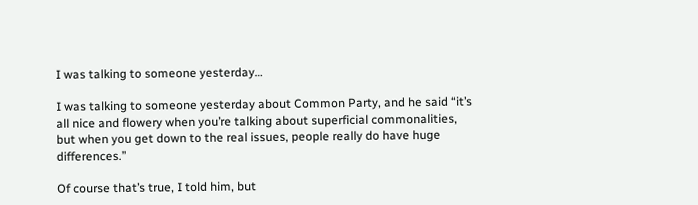I was talking to someone yesterday…

I was talking to someone yesterday about Common Party, and he said “it’s all nice and flowery when you’re talking about superficial commonalities, but when you get down to the real issues, people really do have huge differences.”

Of course that’s true, I told him, but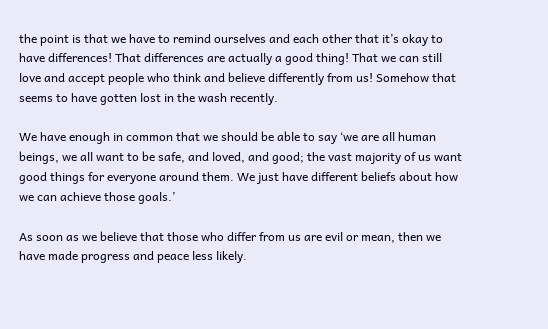the point is that we have to remind ourselves and each other that it’s okay to have differences! That differences are actually a good thing! That we can still love and accept people who think and believe differently from us! Somehow that seems to have gotten lost in the wash recently.

We have enough in common that we should be able to say ‘we are all human beings, we all want to be safe, and loved, and good; the vast majority of us want good things for everyone around them. We just have different beliefs about how we can achieve those goals.’

As soon as we believe that those who differ from us are evil or mean, then we have made progress and peace less likely.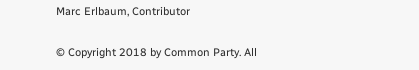Marc Erlbaum, Contributor

© Copyright 2018 by Common Party. All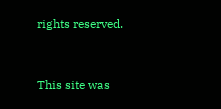rights reserved.


This site was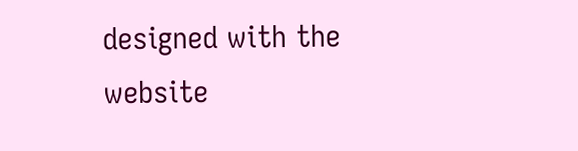designed with the
website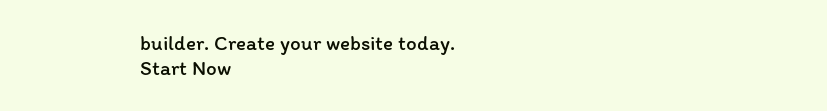builder. Create your website today.
Start Now